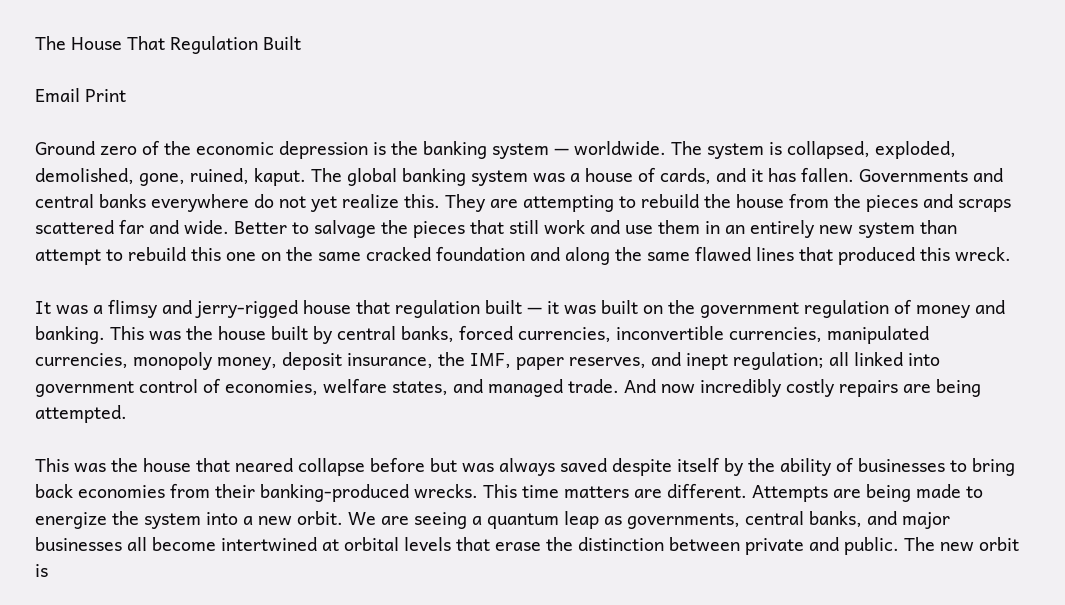The House That Regulation Built

Email Print

Ground zero of the economic depression is the banking system — worldwide. The system is collapsed, exploded, demolished, gone, ruined, kaput. The global banking system was a house of cards, and it has fallen. Governments and central banks everywhere do not yet realize this. They are attempting to rebuild the house from the pieces and scraps scattered far and wide. Better to salvage the pieces that still work and use them in an entirely new system than attempt to rebuild this one on the same cracked foundation and along the same flawed lines that produced this wreck.

It was a flimsy and jerry-rigged house that regulation built — it was built on the government regulation of money and banking. This was the house built by central banks, forced currencies, inconvertible currencies, manipulated currencies, monopoly money, deposit insurance, the IMF, paper reserves, and inept regulation; all linked into government control of economies, welfare states, and managed trade. And now incredibly costly repairs are being attempted.

This was the house that neared collapse before but was always saved despite itself by the ability of businesses to bring back economies from their banking-produced wrecks. This time matters are different. Attempts are being made to energize the system into a new orbit. We are seeing a quantum leap as governments, central banks, and major businesses all become intertwined at orbital levels that erase the distinction between private and public. The new orbit is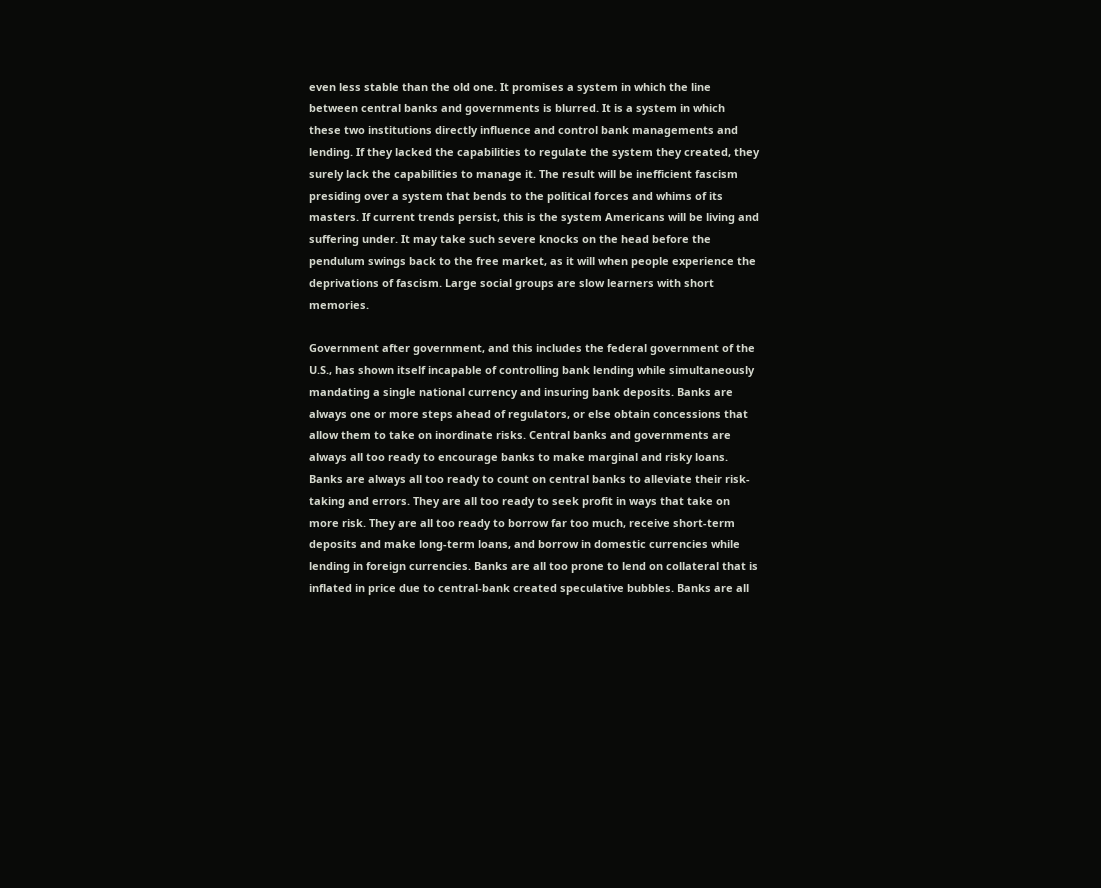even less stable than the old one. It promises a system in which the line between central banks and governments is blurred. It is a system in which these two institutions directly influence and control bank managements and lending. If they lacked the capabilities to regulate the system they created, they surely lack the capabilities to manage it. The result will be inefficient fascism presiding over a system that bends to the political forces and whims of its masters. If current trends persist, this is the system Americans will be living and suffering under. It may take such severe knocks on the head before the pendulum swings back to the free market, as it will when people experience the deprivations of fascism. Large social groups are slow learners with short memories.

Government after government, and this includes the federal government of the U.S., has shown itself incapable of controlling bank lending while simultaneously mandating a single national currency and insuring bank deposits. Banks are always one or more steps ahead of regulators, or else obtain concessions that allow them to take on inordinate risks. Central banks and governments are always all too ready to encourage banks to make marginal and risky loans. Banks are always all too ready to count on central banks to alleviate their risk-taking and errors. They are all too ready to seek profit in ways that take on more risk. They are all too ready to borrow far too much, receive short-term deposits and make long-term loans, and borrow in domestic currencies while lending in foreign currencies. Banks are all too prone to lend on collateral that is inflated in price due to central-bank created speculative bubbles. Banks are all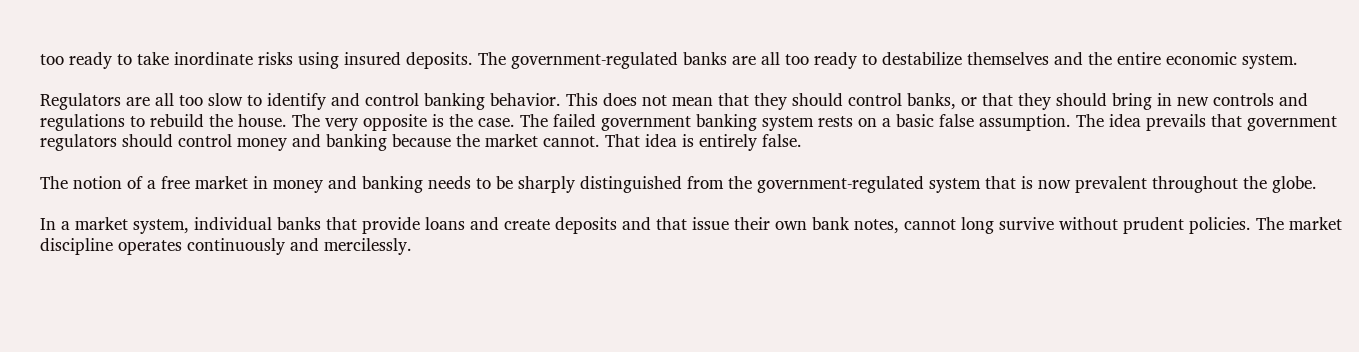too ready to take inordinate risks using insured deposits. The government-regulated banks are all too ready to destabilize themselves and the entire economic system.

Regulators are all too slow to identify and control banking behavior. This does not mean that they should control banks, or that they should bring in new controls and regulations to rebuild the house. The very opposite is the case. The failed government banking system rests on a basic false assumption. The idea prevails that government regulators should control money and banking because the market cannot. That idea is entirely false.

The notion of a free market in money and banking needs to be sharply distinguished from the government-regulated system that is now prevalent throughout the globe.

In a market system, individual banks that provide loans and create deposits and that issue their own bank notes, cannot long survive without prudent policies. The market discipline operates continuously and mercilessly.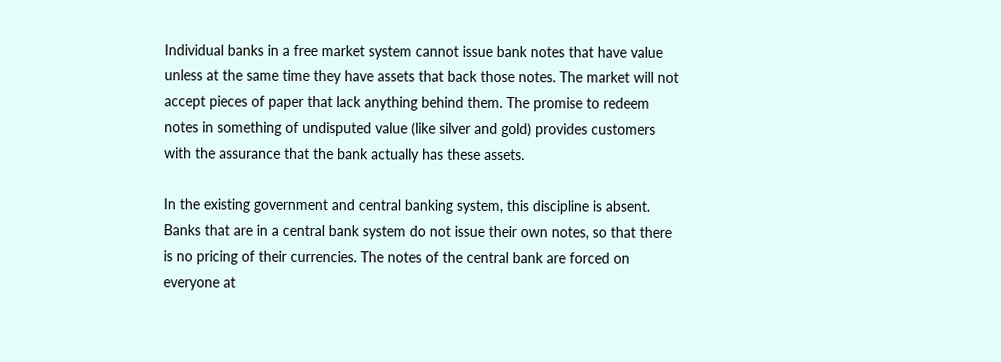Individual banks in a free market system cannot issue bank notes that have value unless at the same time they have assets that back those notes. The market will not accept pieces of paper that lack anything behind them. The promise to redeem notes in something of undisputed value (like silver and gold) provides customers with the assurance that the bank actually has these assets.

In the existing government and central banking system, this discipline is absent. Banks that are in a central bank system do not issue their own notes, so that there is no pricing of their currencies. The notes of the central bank are forced on everyone at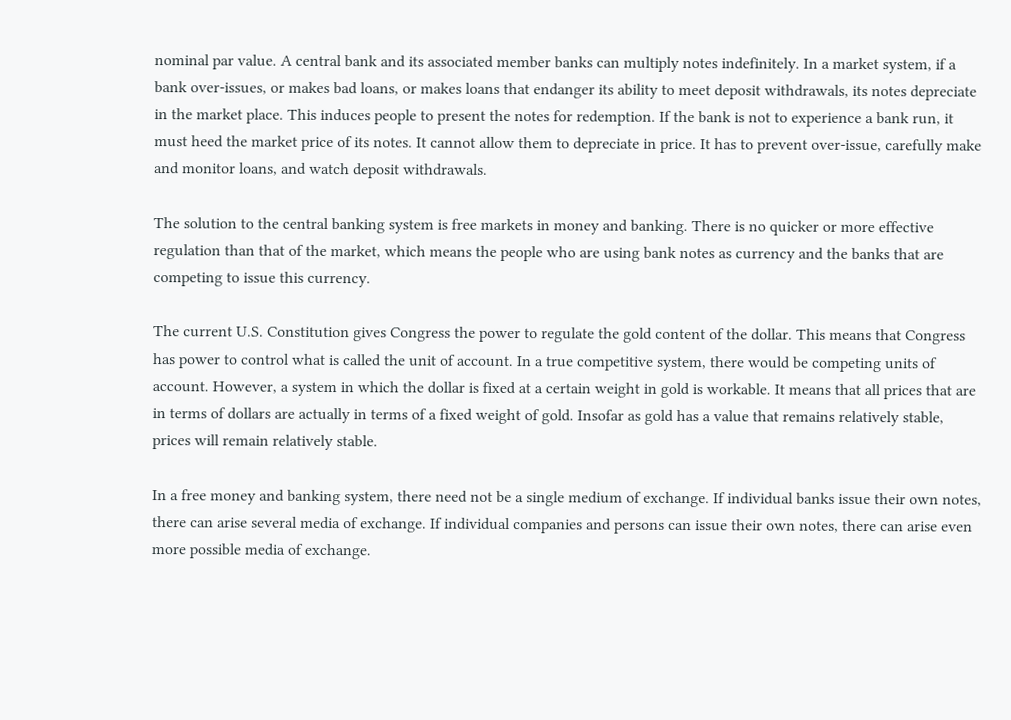nominal par value. A central bank and its associated member banks can multiply notes indefinitely. In a market system, if a bank over-issues, or makes bad loans, or makes loans that endanger its ability to meet deposit withdrawals, its notes depreciate in the market place. This induces people to present the notes for redemption. If the bank is not to experience a bank run, it must heed the market price of its notes. It cannot allow them to depreciate in price. It has to prevent over-issue, carefully make and monitor loans, and watch deposit withdrawals.

The solution to the central banking system is free markets in money and banking. There is no quicker or more effective regulation than that of the market, which means the people who are using bank notes as currency and the banks that are competing to issue this currency.

The current U.S. Constitution gives Congress the power to regulate the gold content of the dollar. This means that Congress has power to control what is called the unit of account. In a true competitive system, there would be competing units of account. However, a system in which the dollar is fixed at a certain weight in gold is workable. It means that all prices that are in terms of dollars are actually in terms of a fixed weight of gold. Insofar as gold has a value that remains relatively stable, prices will remain relatively stable.

In a free money and banking system, there need not be a single medium of exchange. If individual banks issue their own notes, there can arise several media of exchange. If individual companies and persons can issue their own notes, there can arise even more possible media of exchange.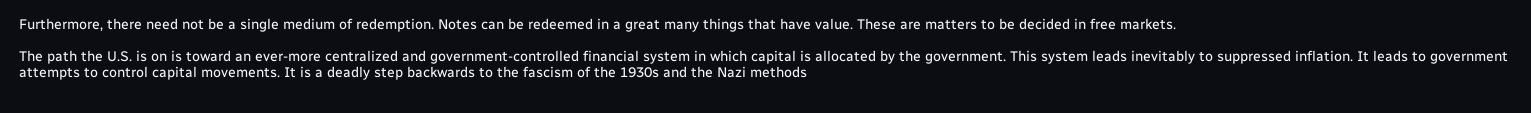Furthermore, there need not be a single medium of redemption. Notes can be redeemed in a great many things that have value. These are matters to be decided in free markets.

The path the U.S. is on is toward an ever-more centralized and government-controlled financial system in which capital is allocated by the government. This system leads inevitably to suppressed inflation. It leads to government attempts to control capital movements. It is a deadly step backwards to the fascism of the 1930s and the Nazi methods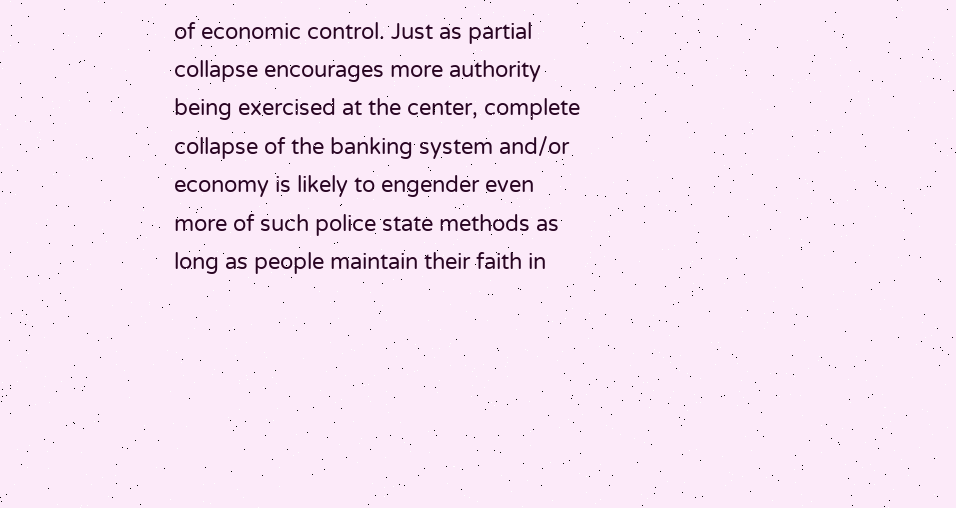of economic control. Just as partial collapse encourages more authority being exercised at the center, complete collapse of the banking system and/or economy is likely to engender even more of such police state methods as long as people maintain their faith in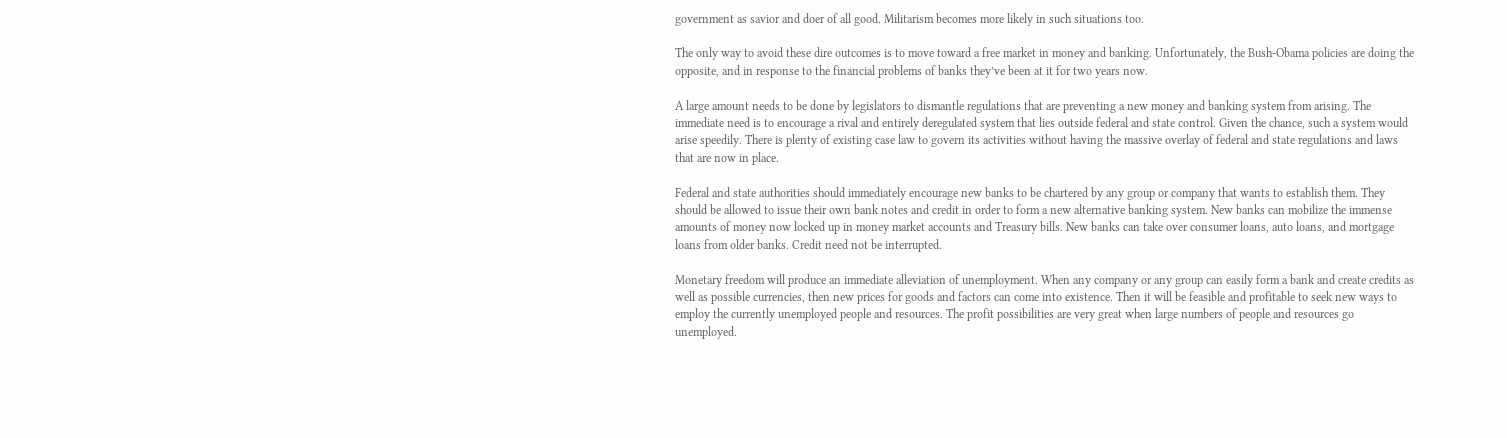government as savior and doer of all good. Militarism becomes more likely in such situations too.

The only way to avoid these dire outcomes is to move toward a free market in money and banking. Unfortunately, the Bush-Obama policies are doing the opposite, and in response to the financial problems of banks they’ve been at it for two years now.

A large amount needs to be done by legislators to dismantle regulations that are preventing a new money and banking system from arising. The immediate need is to encourage a rival and entirely deregulated system that lies outside federal and state control. Given the chance, such a system would arise speedily. There is plenty of existing case law to govern its activities without having the massive overlay of federal and state regulations and laws that are now in place.

Federal and state authorities should immediately encourage new banks to be chartered by any group or company that wants to establish them. They should be allowed to issue their own bank notes and credit in order to form a new alternative banking system. New banks can mobilize the immense amounts of money now locked up in money market accounts and Treasury bills. New banks can take over consumer loans, auto loans, and mortgage loans from older banks. Credit need not be interrupted.

Monetary freedom will produce an immediate alleviation of unemployment. When any company or any group can easily form a bank and create credits as well as possible currencies, then new prices for goods and factors can come into existence. Then it will be feasible and profitable to seek new ways to employ the currently unemployed people and resources. The profit possibilities are very great when large numbers of people and resources go unemployed.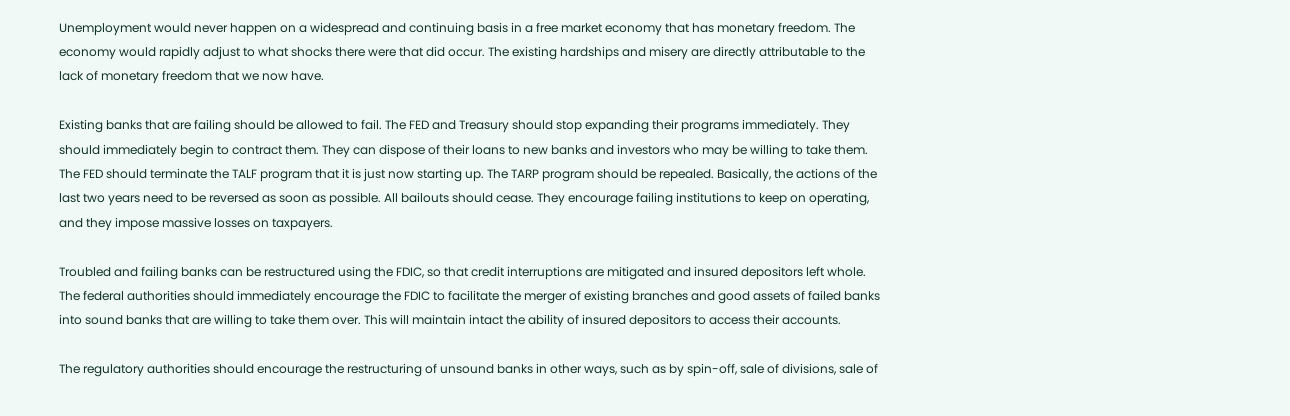Unemployment would never happen on a widespread and continuing basis in a free market economy that has monetary freedom. The economy would rapidly adjust to what shocks there were that did occur. The existing hardships and misery are directly attributable to the lack of monetary freedom that we now have.

Existing banks that are failing should be allowed to fail. The FED and Treasury should stop expanding their programs immediately. They should immediately begin to contract them. They can dispose of their loans to new banks and investors who may be willing to take them. The FED should terminate the TALF program that it is just now starting up. The TARP program should be repealed. Basically, the actions of the last two years need to be reversed as soon as possible. All bailouts should cease. They encourage failing institutions to keep on operating, and they impose massive losses on taxpayers.

Troubled and failing banks can be restructured using the FDIC, so that credit interruptions are mitigated and insured depositors left whole. The federal authorities should immediately encourage the FDIC to facilitate the merger of existing branches and good assets of failed banks into sound banks that are willing to take them over. This will maintain intact the ability of insured depositors to access their accounts.

The regulatory authorities should encourage the restructuring of unsound banks in other ways, such as by spin-off, sale of divisions, sale of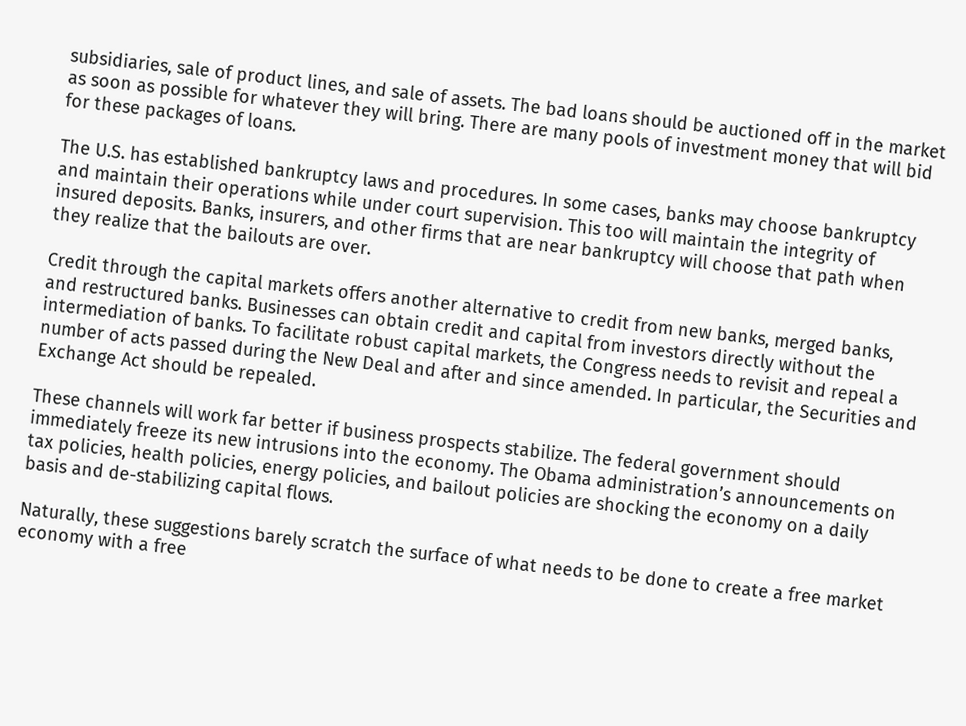subsidiaries, sale of product lines, and sale of assets. The bad loans should be auctioned off in the market as soon as possible for whatever they will bring. There are many pools of investment money that will bid for these packages of loans.

The U.S. has established bankruptcy laws and procedures. In some cases, banks may choose bankruptcy and maintain their operations while under court supervision. This too will maintain the integrity of insured deposits. Banks, insurers, and other firms that are near bankruptcy will choose that path when they realize that the bailouts are over.

Credit through the capital markets offers another alternative to credit from new banks, merged banks, and restructured banks. Businesses can obtain credit and capital from investors directly without the intermediation of banks. To facilitate robust capital markets, the Congress needs to revisit and repeal a number of acts passed during the New Deal and after and since amended. In particular, the Securities and Exchange Act should be repealed.

These channels will work far better if business prospects stabilize. The federal government should immediately freeze its new intrusions into the economy. The Obama administration’s announcements on tax policies, health policies, energy policies, and bailout policies are shocking the economy on a daily basis and de-stabilizing capital flows.

Naturally, these suggestions barely scratch the surface of what needs to be done to create a free market economy with a free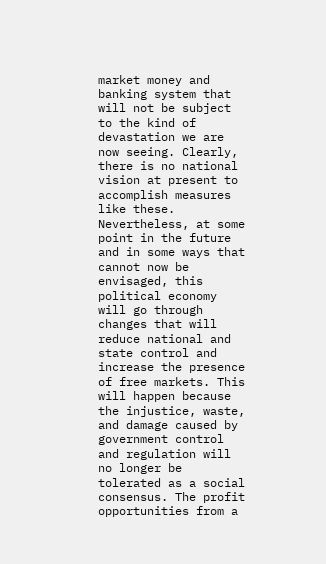market money and banking system that will not be subject to the kind of devastation we are now seeing. Clearly, there is no national vision at present to accomplish measures like these. Nevertheless, at some point in the future and in some ways that cannot now be envisaged, this political economy will go through changes that will reduce national and state control and increase the presence of free markets. This will happen because the injustice, waste, and damage caused by government control and regulation will no longer be tolerated as a social consensus. The profit opportunities from a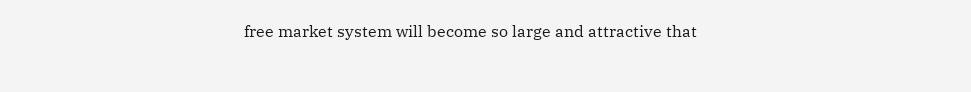free market system will become so large and attractive that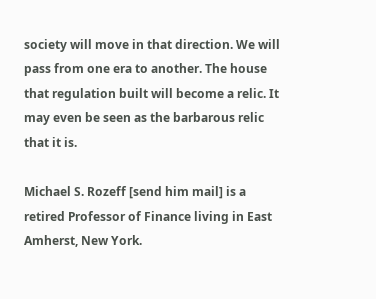society will move in that direction. We will pass from one era to another. The house that regulation built will become a relic. It may even be seen as the barbarous relic that it is.

Michael S. Rozeff [send him mail] is a retired Professor of Finance living in East Amherst, New York.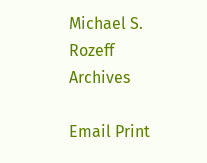Michael S. Rozeff Archives

Email Print